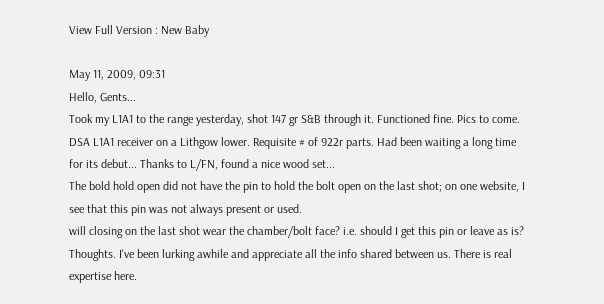View Full Version : New Baby

May 11, 2009, 09:31
Hello, Gents...
Took my L1A1 to the range yesterday, shot 147 gr S&B through it. Functioned fine. Pics to come. DSA L1A1 receiver on a Lithgow lower. Requisite # of 922r parts. Had been waiting a long time for its debut... Thanks to L/FN, found a nice wood set...
The bold hold open did not have the pin to hold the bolt open on the last shot; on one website, I see that this pin was not always present or used.
will closing on the last shot wear the chamber/bolt face? i.e. should I get this pin or leave as is? Thoughts. I've been lurking awhile and appreciate all the info shared between us. There is real expertise here.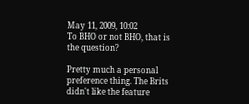May 11, 2009, 10:02
To BHO or not BHO, that is the question?

Pretty much a personal preference thing. The Brits didn't like the feature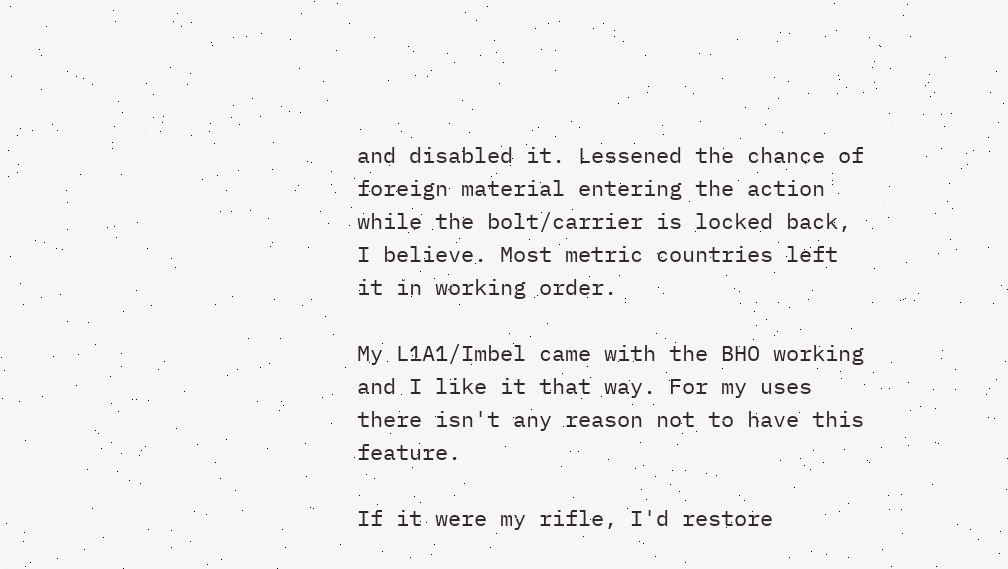and disabled it. Lessened the chance of foreign material entering the action while the bolt/carrier is locked back, I believe. Most metric countries left it in working order.

My L1A1/Imbel came with the BHO working and I like it that way. For my uses there isn't any reason not to have this feature.

If it were my rifle, I'd restore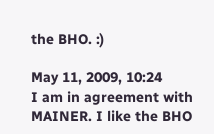the BHO. :)

May 11, 2009, 10:24
I am in agreement with MAINER. I like the BHO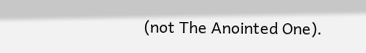(not The Anointed One).